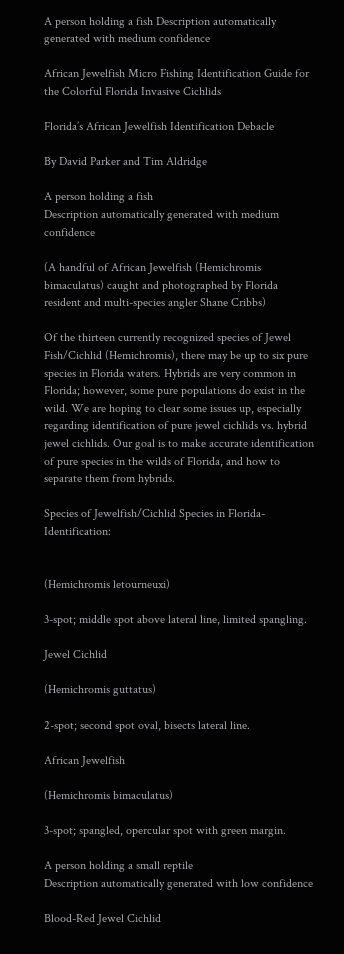A person holding a fish Description automatically generated with medium confidence

African Jewelfish Micro Fishing Identification Guide for the Colorful Florida Invasive Cichlids

Florida’s African Jewelfish Identification Debacle

By David Parker and Tim Aldridge

A person holding a fish
Description automatically generated with medium confidence

(A handful of African Jewelfish (Hemichromis bimaculatus) caught and photographed by Florida resident and multi-species angler Shane Cribbs)

Of the thirteen currently recognized species of Jewel Fish/Cichlid (Hemichromis), there may be up to six pure species in Florida waters. Hybrids are very common in Florida; however, some pure populations do exist in the wild. We are hoping to clear some issues up, especially regarding identification of pure jewel cichlids vs. hybrid jewel cichlids. Our goal is to make accurate identification of pure species in the wilds of Florida, and how to separate them from hybrids.

Species of Jewelfish/Cichlid Species in Florida-Identification:


(Hemichromis letourneuxi)

3-spot; middle spot above lateral line, limited spangling.

Jewel Cichlid

(Hemichromis guttatus)

2-spot; second spot oval, bisects lateral line.

African Jewelfish

(Hemichromis bimaculatus)

3-spot; spangled, opercular spot with green margin.

A person holding a small reptile
Description automatically generated with low confidence

Blood-Red Jewel Cichlid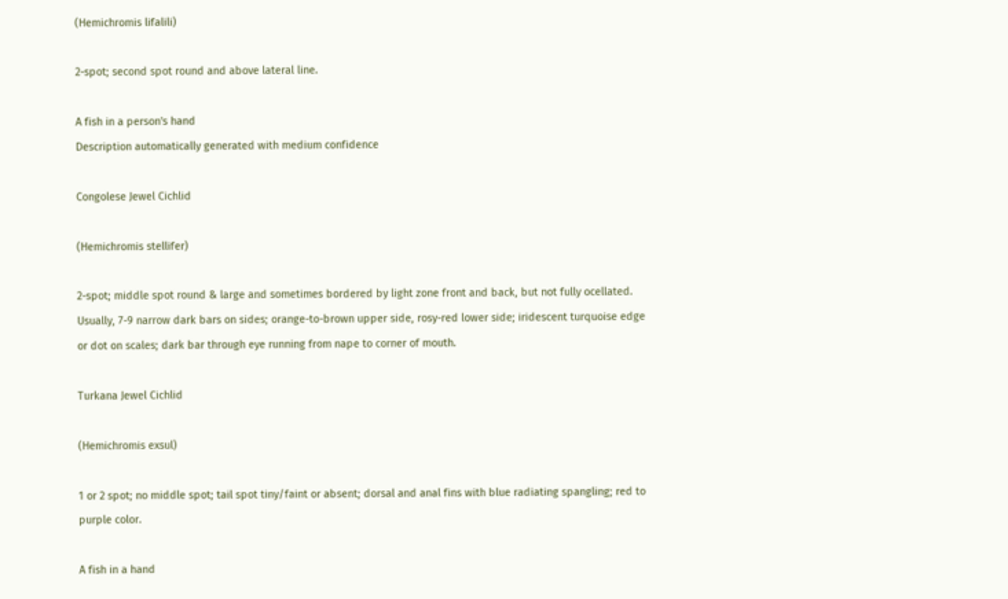(Hemichromis lifalili)

2-spot; second spot round and above lateral line.

A fish in a person's hand
Description automatically generated with medium confidence

Congolese Jewel Cichlid

(Hemichromis stellifer)

2-spot; middle spot round & large and sometimes bordered by light zone front and back, but not fully ocellated. Usually, 7-9 narrow dark bars on sides; orange-to-brown upper side, rosy-red lower side; iridescent turquoise edge or dot on scales; dark bar through eye running from nape to corner of mouth.

Turkana Jewel Cichlid

(Hemichromis exsul)

1 or 2 spot; no middle spot; tail spot tiny/faint or absent; dorsal and anal fins with blue radiating spangling; red to purple color.

A fish in a hand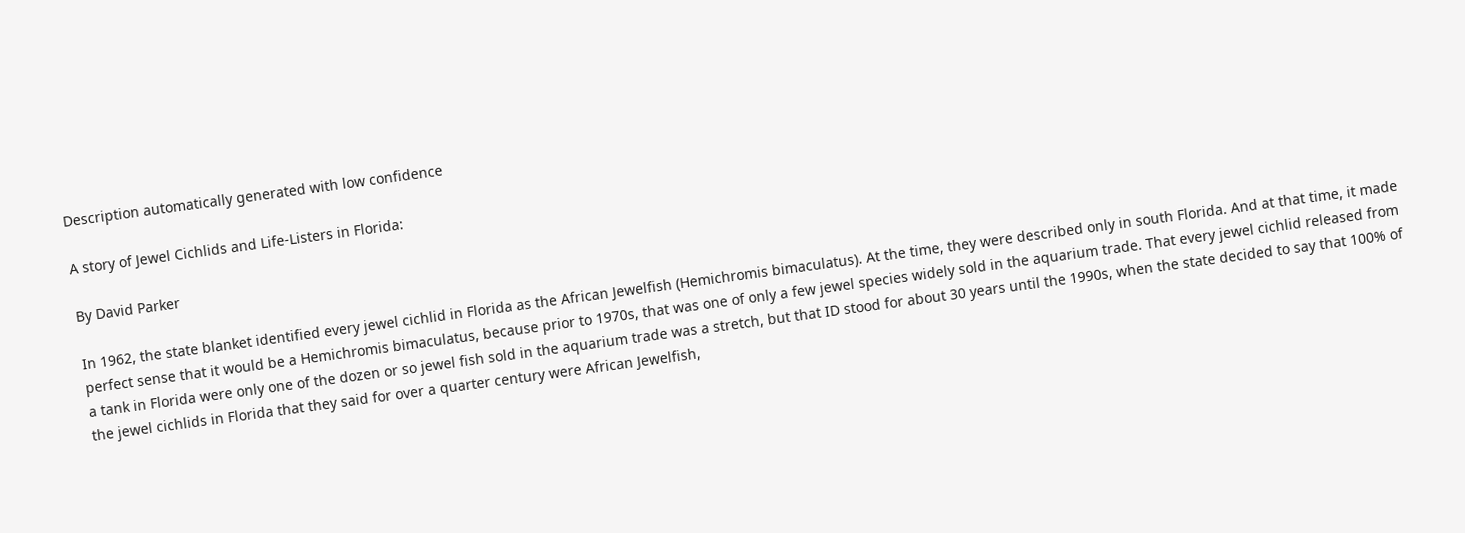Description automatically generated with low confidence

A story of Jewel Cichlids and Life-Listers in Florida:

By David Parker

In 1962, the state blanket identified every jewel cichlid in Florida as the African Jewelfish (Hemichromis bimaculatus). At the time, they were described only in south Florida. And at that time, it made perfect sense that it would be a Hemichromis bimaculatus, because prior to 1970s, that was one of only a few jewel species widely sold in the aquarium trade. That every jewel cichlid released from a tank in Florida were only one of the dozen or so jewel fish sold in the aquarium trade was a stretch, but that ID stood for about 30 years until the 1990s, when the state decided to say that 100% of the jewel cichlids in Florida that they said for over a quarter century were African Jewelfish,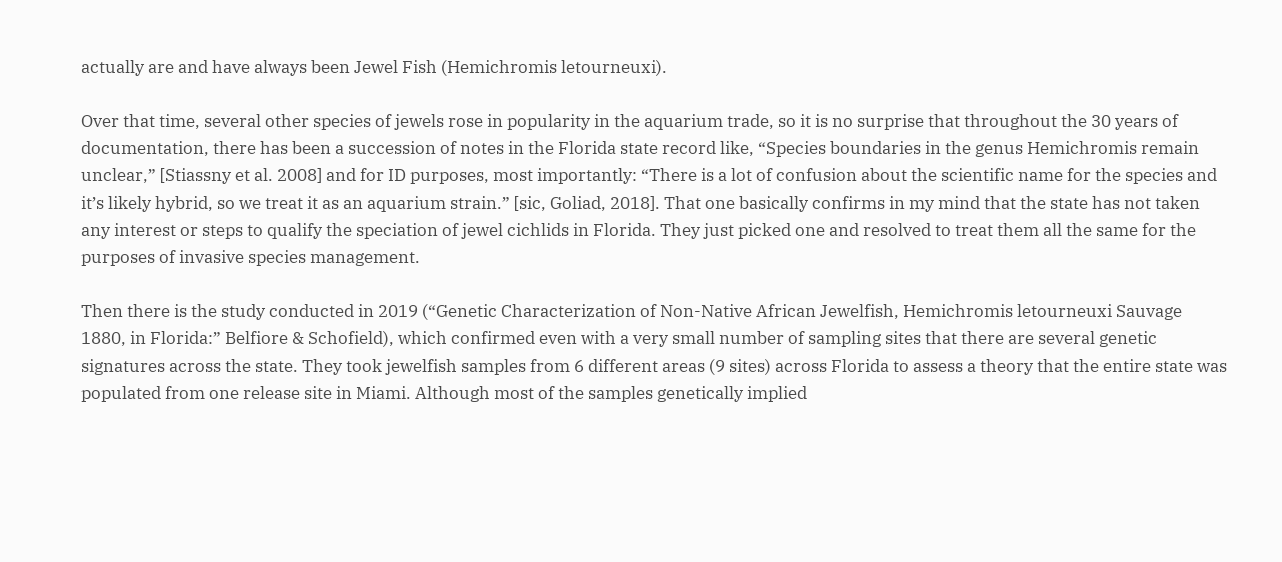actually are and have always been Jewel Fish (Hemichromis letourneuxi).

Over that time, several other species of jewels rose in popularity in the aquarium trade, so it is no surprise that throughout the 30 years of documentation, there has been a succession of notes in the Florida state record like, “Species boundaries in the genus Hemichromis remain unclear,” [Stiassny et al. 2008] and for ID purposes, most importantly: “There is a lot of confusion about the scientific name for the species and it’s likely hybrid, so we treat it as an aquarium strain.” [sic, Goliad, 2018]. That one basically confirms in my mind that the state has not taken any interest or steps to qualify the speciation of jewel cichlids in Florida. They just picked one and resolved to treat them all the same for the purposes of invasive species management.

Then there is the study conducted in 2019 (“Genetic Characterization of Non-Native African Jewelfish, Hemichromis letourneuxi Sauvage 1880, in Florida:” Belfiore & Schofield), which confirmed even with a very small number of sampling sites that there are several genetic signatures across the state. They took jewelfish samples from 6 different areas (9 sites) across Florida to assess a theory that the entire state was populated from one release site in Miami. Although most of the samples genetically implied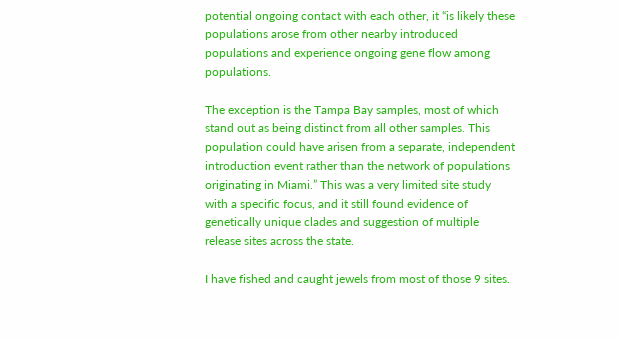potential ongoing contact with each other, it “is likely these populations arose from other nearby introduced populations and experience ongoing gene flow among populations.

The exception is the Tampa Bay samples, most of which stand out as being distinct from all other samples. This population could have arisen from a separate, independent introduction event rather than the network of populations originating in Miami.” This was a very limited site study with a specific focus, and it still found evidence of genetically unique clades and suggestion of multiple release sites across the state.

I have fished and caught jewels from most of those 9 sites.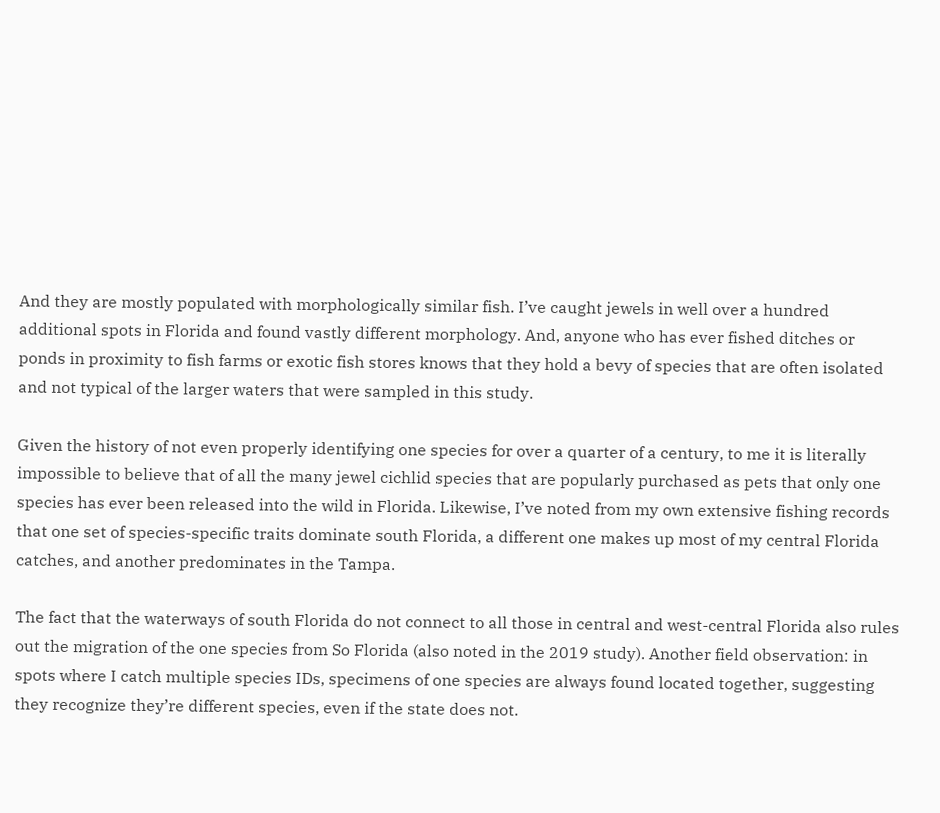And they are mostly populated with morphologically similar fish. I’ve caught jewels in well over a hundred additional spots in Florida and found vastly different morphology. And, anyone who has ever fished ditches or ponds in proximity to fish farms or exotic fish stores knows that they hold a bevy of species that are often isolated and not typical of the larger waters that were sampled in this study.

Given the history of not even properly identifying one species for over a quarter of a century, to me it is literally impossible to believe that of all the many jewel cichlid species that are popularly purchased as pets that only one species has ever been released into the wild in Florida. Likewise, I’ve noted from my own extensive fishing records that one set of species-specific traits dominate south Florida, a different one makes up most of my central Florida catches, and another predominates in the Tampa.

The fact that the waterways of south Florida do not connect to all those in central and west-central Florida also rules out the migration of the one species from So Florida (also noted in the 2019 study). Another field observation: in spots where I catch multiple species IDs, specimens of one species are always found located together, suggesting they recognize they’re different species, even if the state does not.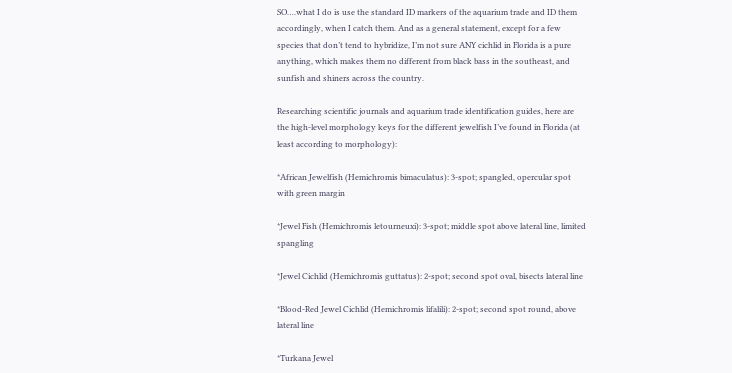SO….what I do is use the standard ID markers of the aquarium trade and ID them accordingly, when I catch them. And as a general statement, except for a few species that don’t tend to hybridize, I’m not sure ANY cichlid in Florida is a pure anything, which makes them no different from black bass in the southeast, and sunfish and shiners across the country.

Researching scientific journals and aquarium trade identification guides, here are the high-level morphology keys for the different jewelfish I’ve found in Florida (at least according to morphology):

*African Jewelfish (Hemichromis bimaculatus): 3-spot; spangled, opercular spot with green margin

*Jewel Fish (Hemichromis letourneuxi): 3-spot; middle spot above lateral line, limited spangling

*Jewel Cichlid (Hemichromis guttatus): 2-spot; second spot oval, bisects lateral line

*Blood-Red Jewel Cichlid (Hemichromis lifalili): 2-spot; second spot round, above lateral line

*Turkana Jewel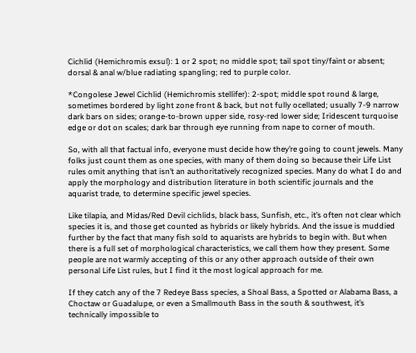Cichlid (Hemichromis exsul): 1 or 2 spot; no middle spot; tail spot tiny/faint or absent; dorsal & anal w/blue radiating spangling; red to purple color.

*Congolese Jewel Cichlid (Hemichromis stellifer): 2-spot; middle spot round & large, sometimes bordered by light zone front & back, but not fully ocellated; usually 7-9 narrow dark bars on sides; orange-to-brown upper side, rosy-red lower side; Iridescent turquoise edge or dot on scales; dark bar through eye running from nape to corner of mouth.

So, with all that factual info, everyone must decide how they’re going to count jewels. Many folks just count them as one species, with many of them doing so because their Life List rules omit anything that isn’t an authoritatively recognized species. Many do what I do and apply the morphology and distribution literature in both scientific journals and the aquarist trade, to determine specific jewel species.

Like tilapia, and Midas/Red Devil cichlids, black bass, Sunfish, etc., it’s often not clear which species it is, and those get counted as hybrids or likely hybrids. And the issue is muddied further by the fact that many fish sold to aquarists are hybrids to begin with. But when there is a full set of morphological characteristics, we call them how they present. Some people are not warmly accepting of this or any other approach outside of their own personal Life List rules, but I find it the most logical approach for me.

If they catch any of the 7 Redeye Bass species, a Shoal Bass, a Spotted or Alabama Bass, a Choctaw or Guadalupe, or even a Smallmouth Bass in the south & southwest, it’s technically impossible to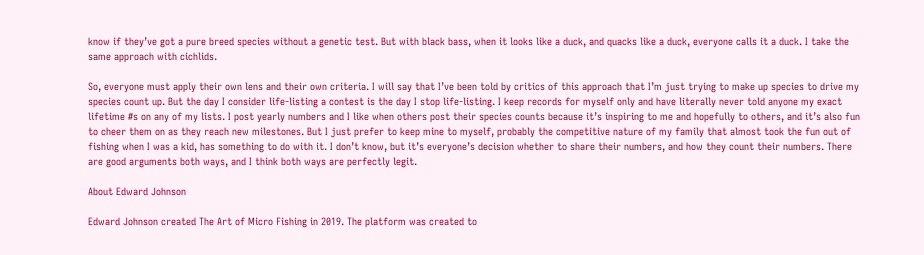know if they’ve got a pure breed species without a genetic test. But with black bass, when it looks like a duck, and quacks like a duck, everyone calls it a duck. I take the same approach with cichlids.

So, everyone must apply their own lens and their own criteria. I will say that I’ve been told by critics of this approach that I’m just trying to make up species to drive my species count up. But the day I consider life-listing a contest is the day I stop life-listing. I keep records for myself only and have literally never told anyone my exact lifetime #s on any of my lists. I post yearly numbers and I like when others post their species counts because it’s inspiring to me and hopefully to others, and it’s also fun to cheer them on as they reach new milestones. But I just prefer to keep mine to myself, probably the competitive nature of my family that almost took the fun out of fishing when I was a kid, has something to do with it. I don’t know, but it’s everyone’s decision whether to share their numbers, and how they count their numbers. There are good arguments both ways, and I think both ways are perfectly legit.

About Edward Johnson

Edward Johnson created The Art of Micro Fishing in 2019. The platform was created to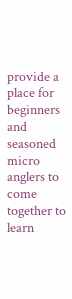provide a place for beginners and seasoned micro anglers to come together to learn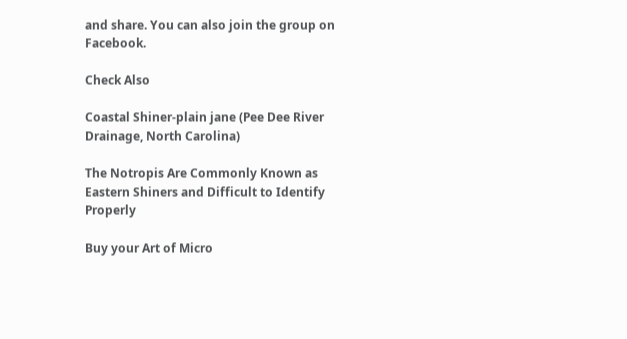and share. You can also join the group on Facebook.

Check Also

Coastal Shiner-plain jane (Pee Dee River Drainage, North Carolina)

The Notropis Are Commonly Known as Eastern Shiners and Difficult to Identify Properly

Buy your Art of Micro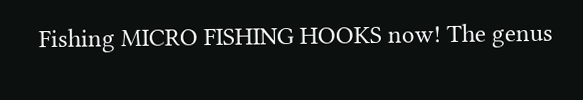Fishing MICRO FISHING HOOKS now! The genus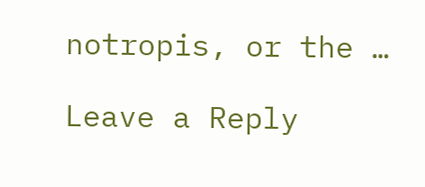notropis, or the …

Leave a Reply